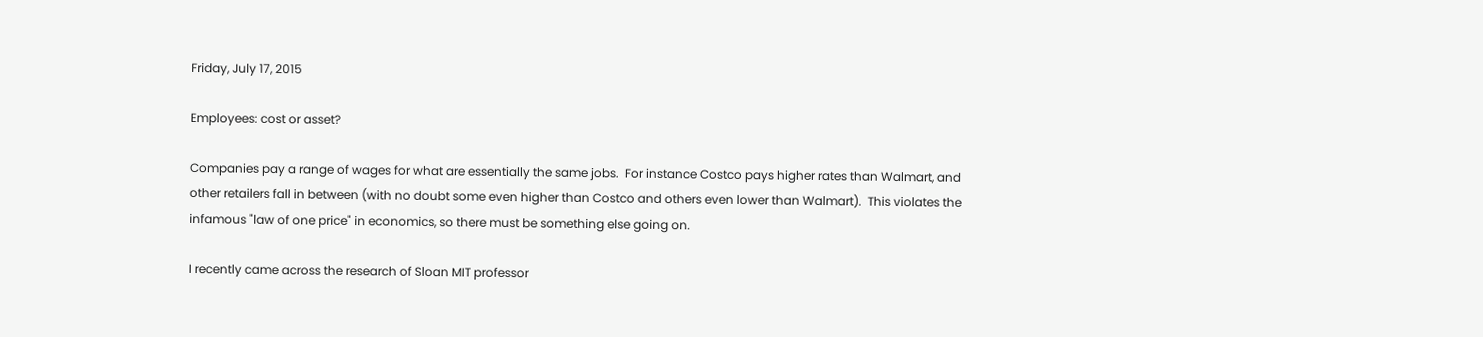Friday, July 17, 2015

Employees: cost or asset?

Companies pay a range of wages for what are essentially the same jobs.  For instance Costco pays higher rates than Walmart, and other retailers fall in between (with no doubt some even higher than Costco and others even lower than Walmart).  This violates the infamous "law of one price" in economics, so there must be something else going on.

I recently came across the research of Sloan MIT professor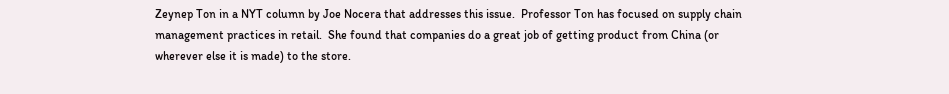Zeynep Ton in a NYT column by Joe Nocera that addresses this issue.  Professor Ton has focused on supply chain management practices in retail.  She found that companies do a great job of getting product from China (or wherever else it is made) to the store.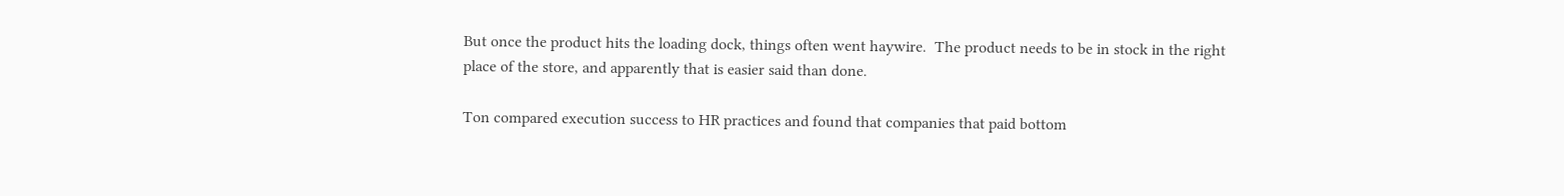But once the product hits the loading dock, things often went haywire.  The product needs to be in stock in the right place of the store, and apparently that is easier said than done.

Ton compared execution success to HR practices and found that companies that paid bottom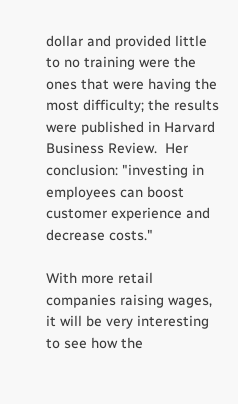dollar and provided little to no training were the ones that were having the most difficulty; the results were published in Harvard Business Review.  Her conclusion: "investing in employees can boost customer experience and decrease costs."

With more retail companies raising wages, it will be very interesting to see how the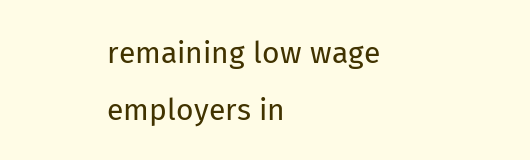remaining low wage employers in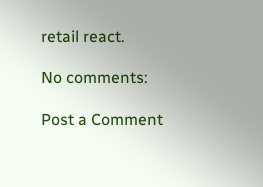retail react.

No comments:

Post a Comment